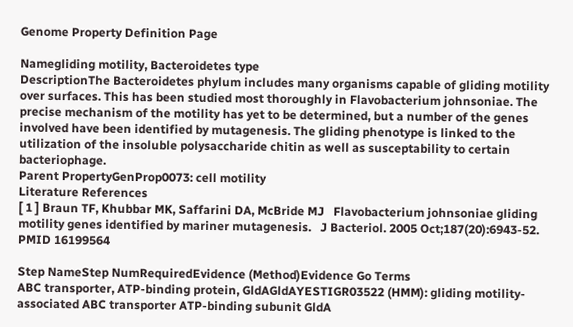Genome Property Definition Page

Namegliding motility, Bacteroidetes type
DescriptionThe Bacteroidetes phylum includes many organisms capable of gliding motility over surfaces. This has been studied most thoroughly in Flavobacterium johnsoniae. The precise mechanism of the motility has yet to be determined, but a number of the genes involved have been identified by mutagenesis. The gliding phenotype is linked to the utilization of the insoluble polysaccharide chitin as well as susceptability to certain bacteriophage.
Parent PropertyGenProp0073: cell motility
Literature References
[ 1 ] Braun TF, Khubbar MK, Saffarini DA, McBride MJ   Flavobacterium johnsoniae gliding motility genes identified by mariner mutagenesis.   J Bacteriol. 2005 Oct;187(20):6943-52.  PMID 16199564

Step NameStep NumRequiredEvidence (Method)Evidence Go Terms
ABC transporter, ATP-binding protein, GldAGldAYESTIGR03522 (HMM): gliding motility-associated ABC transporter ATP-binding subunit GldA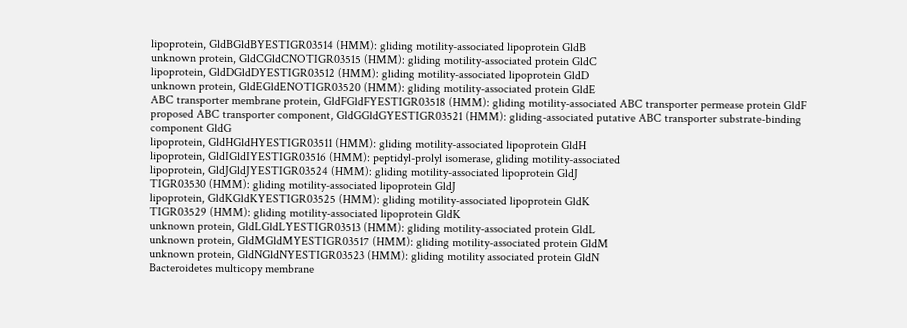lipoprotein, GldBGldBYESTIGR03514 (HMM): gliding motility-associated lipoprotein GldB
unknown protein, GldCGldCNOTIGR03515 (HMM): gliding motility-associated protein GldC
lipoprotein, GldDGldDYESTIGR03512 (HMM): gliding motility-associated lipoprotein GldD
unknown protein, GldEGldENOTIGR03520 (HMM): gliding motility-associated protein GldE
ABC transporter membrane protein, GldFGldFYESTIGR03518 (HMM): gliding motility-associated ABC transporter permease protein GldF
proposed ABC transporter component, GldGGldGYESTIGR03521 (HMM): gliding-associated putative ABC transporter substrate-binding component GldG
lipoprotein, GldHGldHYESTIGR03511 (HMM): gliding motility-associated lipoprotein GldH
lipoprotein, GldIGldIYESTIGR03516 (HMM): peptidyl-prolyl isomerase, gliding motility-associated
lipoprotein, GldJGldJYESTIGR03524 (HMM): gliding motility-associated lipoprotein GldJ
TIGR03530 (HMM): gliding motility-associated lipoprotein GldJ
lipoprotein, GldKGldKYESTIGR03525 (HMM): gliding motility-associated lipoprotein GldK
TIGR03529 (HMM): gliding motility-associated lipoprotein GldK
unknown protein, GldLGldLYESTIGR03513 (HMM): gliding motility-associated protein GldL
unknown protein, GldMGldMYESTIGR03517 (HMM): gliding motility-associated protein GldM
unknown protein, GldNGldNYESTIGR03523 (HMM): gliding motility associated protein GldN
Bacteroidetes multicopy membrane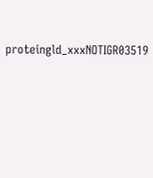proteingld_xxxNOTIGR03519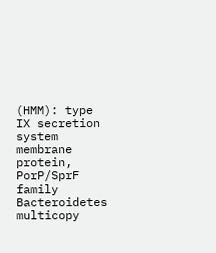(HMM): type IX secretion system membrane protein, PorP/SprF family
Bacteroidetes multicopy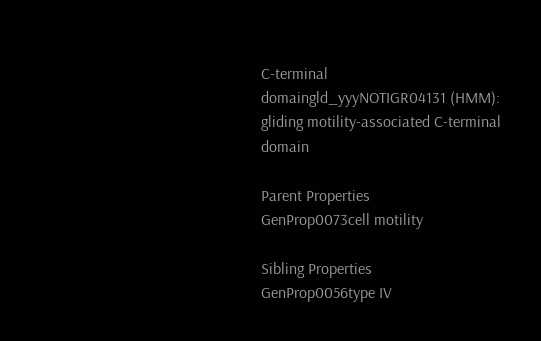C-terminal domaingld_yyyNOTIGR04131 (HMM): gliding motility-associated C-terminal domain

Parent Properties
GenProp0073cell motility

Sibling Properties
GenProp0056type IV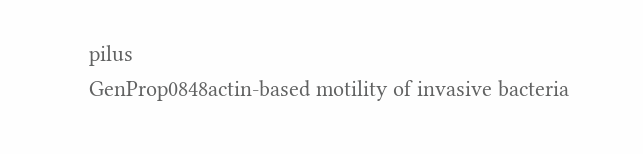pilus
GenProp0848actin-based motility of invasive bacteria